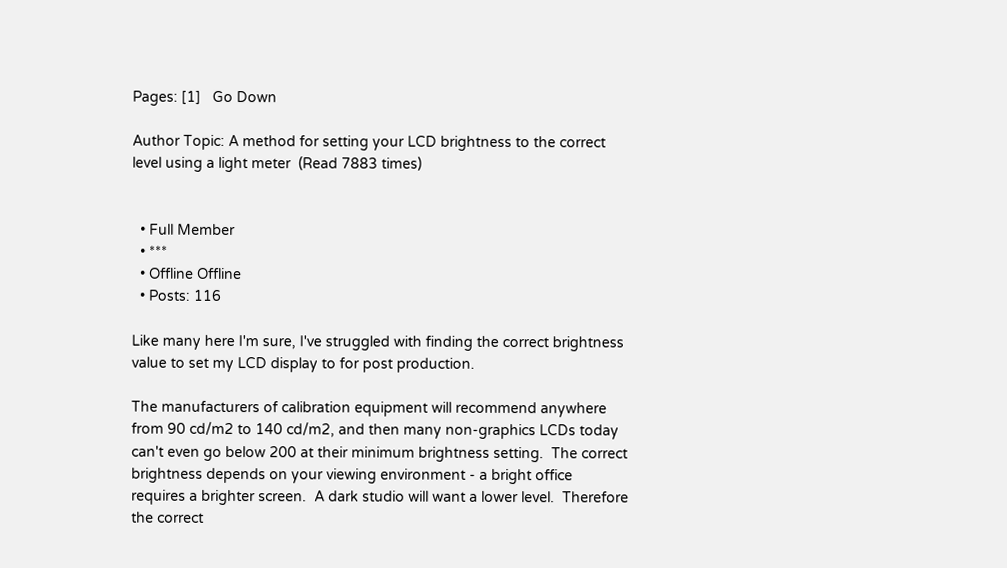Pages: [1]   Go Down

Author Topic: A method for setting your LCD brightness to the correct level using a light meter  (Read 7883 times)


  • Full Member
  • ***
  • Offline Offline
  • Posts: 116

Like many here I'm sure, I've struggled with finding the correct brightness value to set my LCD display to for post production.

The manufacturers of calibration equipment will recommend anywhere from 90 cd/m2 to 140 cd/m2, and then many non-graphics LCDs today can't even go below 200 at their minimum brightness setting.  The correct brightness depends on your viewing environment - a bright office requires a brighter screen.  A dark studio will want a lower level.  Therefore the correct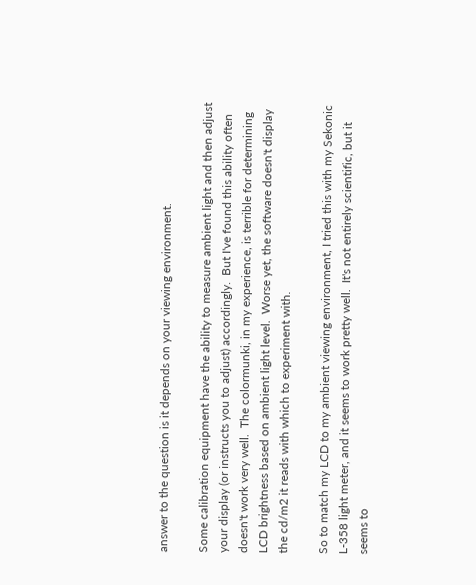answer to the question is it depends on your viewing environment.

Some calibration equipment have the ability to measure ambient light and then adjust your display (or instructs you to adjust) accordingly.  But I've found this ability often doesn't work very well.  The colormunki, in my experience, is terrible for determining LCD brightness based on ambient light level.  Worse yet, the software doesn't display the cd/m2 it reads with which to experiment with.

So to match my LCD to my ambient viewing environment, I tried this with my Sekonic L-358 light meter, and it seems to work pretty well.  It's not entirely scientific, but it seems to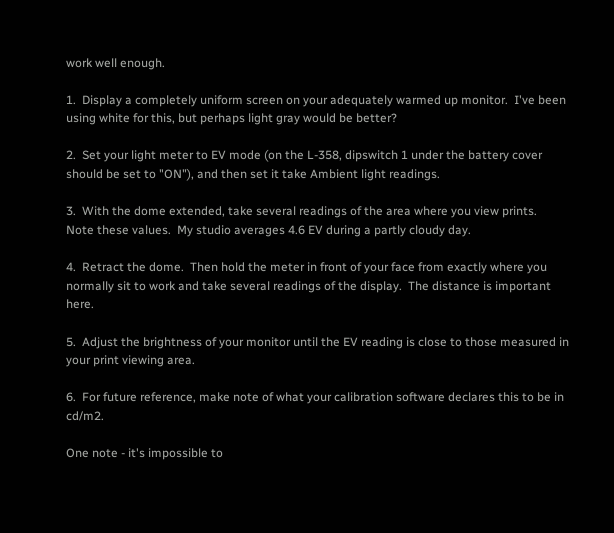work well enough.

1.  Display a completely uniform screen on your adequately warmed up monitor.  I've been using white for this, but perhaps light gray would be better?

2.  Set your light meter to EV mode (on the L-358, dipswitch 1 under the battery cover should be set to "ON"), and then set it take Ambient light readings.

3.  With the dome extended, take several readings of the area where you view prints.  Note these values.  My studio averages 4.6 EV during a partly cloudy day.

4.  Retract the dome.  Then hold the meter in front of your face from exactly where you normally sit to work and take several readings of the display.  The distance is important here.

5.  Adjust the brightness of your monitor until the EV reading is close to those measured in your print viewing area.

6.  For future reference, make note of what your calibration software declares this to be in cd/m2.

One note - it's impossible to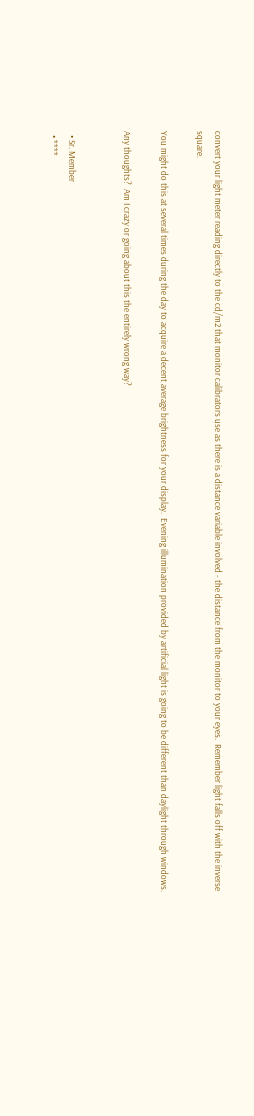convert your light meter reading directly to the cd/m2 that monitor calibrators use as there is a distance variable involved - the distance from the monitor to your eyes.  Remember light falls off with the inverse square.

You might do this at several times during the day to acquire a decent average brightness for your display.  Evening illumination provided by artificial light is going to be different than daylight through windows.

Any thoughts?  Am I crazy or going about this the entirely wrong way?


  • Sr. Member
  • ****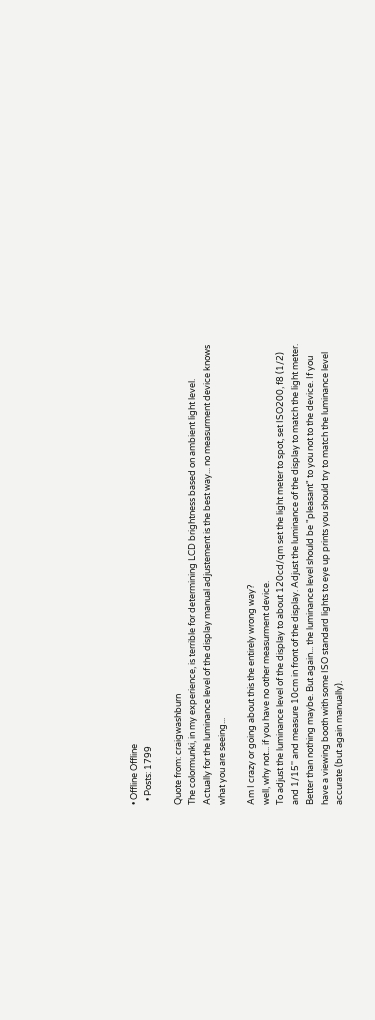• Offline Offline
  • Posts: 1799

Quote from: craigwashburn
The colormunki, in my experience, is terrible for determining LCD brightness based on ambient light level.
Actually for the luminance level of the display manual adjustement is the best way... no measurment device knows what you are seeing...

Am I crazy or going about this the entirely wrong way?
well, why not... if you have no other measurment device.
To adjust the luminance level of the display to about 120cd/qm set the light meter to spot, set ISO200, f8 (1/2) and 1/15'' and measure 10cm in front of the display. Adjust the luminance of the display to match the light meter. Better than nothing maybe. But again... the luminance level should be "pleasant" to you not to the device. If you have a viewing booth with some ISO standard lights to eye up prints you should try to match the luminance level accurate (but again manually).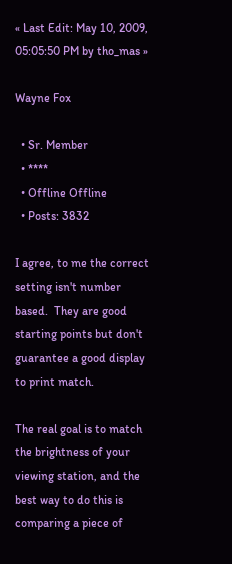« Last Edit: May 10, 2009, 05:05:50 PM by tho_mas »

Wayne Fox

  • Sr. Member
  • ****
  • Offline Offline
  • Posts: 3832

I agree, to me the correct setting isn't number based.  They are good starting points but don't guarantee a good display to print match.

The real goal is to match the brightness of your viewing station, and the best way to do this is comparing a piece of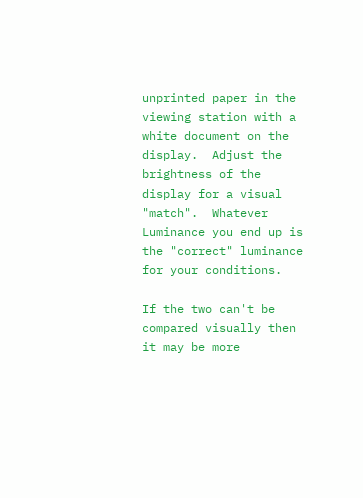unprinted paper in the viewing station with a white document on the display.  Adjust the brightness of the display for a visual "match".  Whatever Luminance you end up is the "correct" luminance for your conditions.

If the two can't be compared visually then it may be more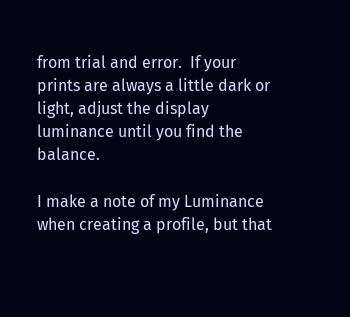from trial and error.  If your prints are always a little dark or light, adjust the display luminance until you find the balance.

I make a note of my Luminance when creating a profile, but that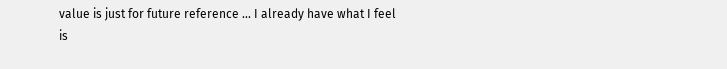value is just for future reference ... I already have what I feel is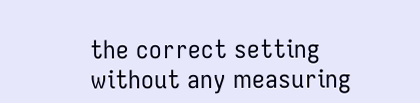the correct setting without any measuring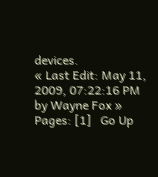devices.
« Last Edit: May 11, 2009, 07:22:16 PM by Wayne Fox »
Pages: [1]   Go Up